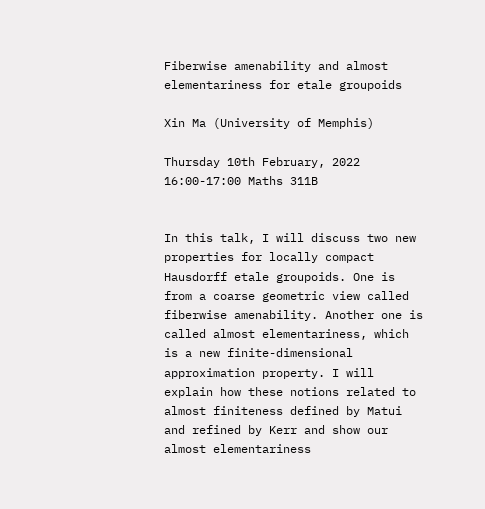Fiberwise amenability and almost elementariness for etale groupoids

Xin Ma (University of Memphis)

Thursday 10th February, 2022 16:00-17:00 Maths 311B


In this talk, I will discuss two new properties for locally compact Hausdorff etale groupoids. One is from a coarse geometric view called fiberwise amenability. Another one is called almost elementariness, which is a new finite-dimensional approximation property. I will explain how these notions related to almost finiteness defined by Matui and refined by Kerr and show our almost elementariness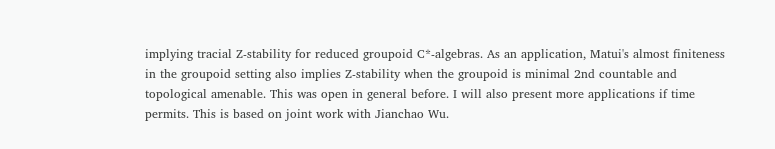implying tracial Z-stability for reduced groupoid C*-algebras. As an application, Matui's almost finiteness in the groupoid setting also implies Z-stability when the groupoid is minimal 2nd countable and topological amenable. This was open in general before. I will also present more applications if time permits. This is based on joint work with Jianchao Wu.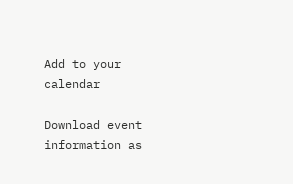Add to your calendar

Download event information as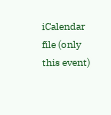iCalendar file (only this event)